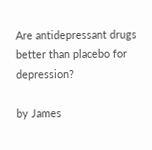Are antidepressant drugs better than placebo for depression?

by James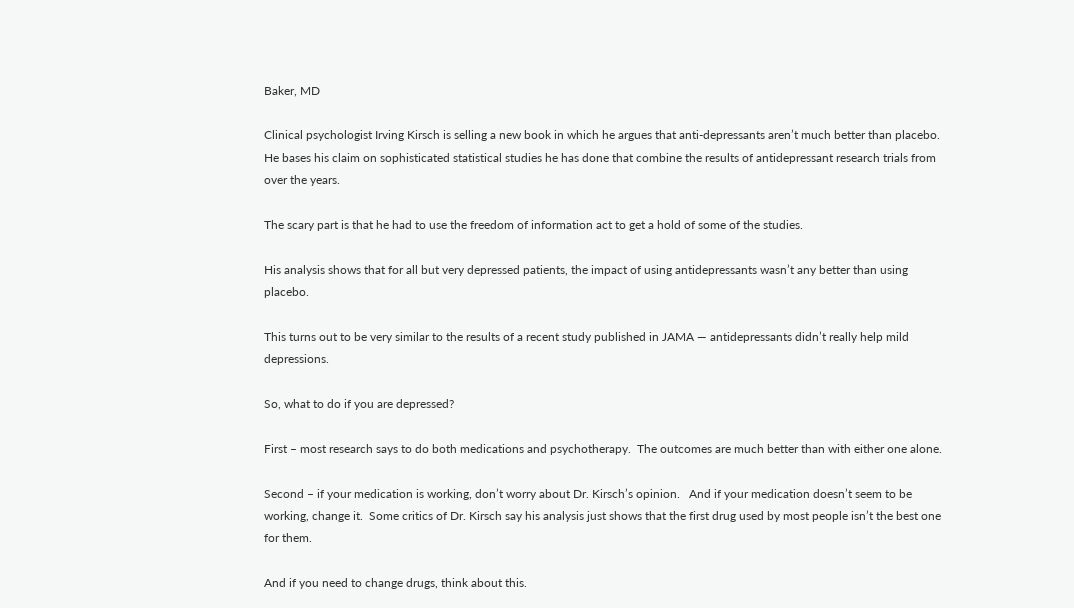Baker, MD

Clinical psychologist Irving Kirsch is selling a new book in which he argues that anti-depressants aren’t much better than placebo.  He bases his claim on sophisticated statistical studies he has done that combine the results of antidepressant research trials from over the years.

The scary part is that he had to use the freedom of information act to get a hold of some of the studies.

His analysis shows that for all but very depressed patients, the impact of using antidepressants wasn’t any better than using placebo.

This turns out to be very similar to the results of a recent study published in JAMA — antidepressants didn’t really help mild depressions.

So, what to do if you are depressed?

First – most research says to do both medications and psychotherapy.  The outcomes are much better than with either one alone.

Second – if your medication is working, don’t worry about Dr. Kirsch’s opinion.   And if your medication doesn’t seem to be working, change it.  Some critics of Dr. Kirsch say his analysis just shows that the first drug used by most people isn’t the best one for them.

And if you need to change drugs, think about this.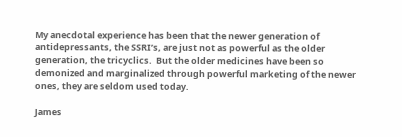My anecdotal experience has been that the newer generation of antidepressants, the SSRI’s, are just not as powerful as the older generation, the tricyclics.  But the older medicines have been so demonized and marginalized through powerful marketing of the newer ones, they are seldom used today.

James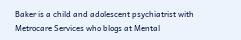Baker is a child and adolescent psychiatrist with Metrocare Services who blogs at Mental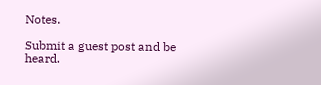Notes.

Submit a guest post and be heard.